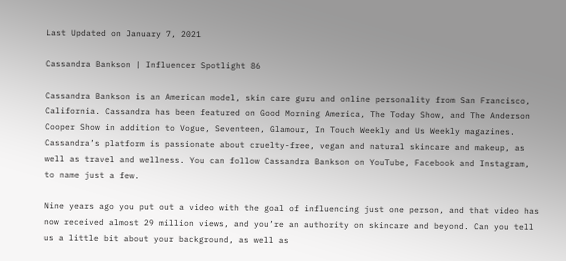Last Updated on January 7, 2021

Cassandra Bankson | Influencer Spotlight 86

Cassandra Bankson is an American model, skin care guru and online personality from San Francisco, California. Cassandra has been featured on Good Morning America, The Today Show, and The Anderson Cooper Show in addition to Vogue, Seventeen, Glamour, In Touch Weekly and Us Weekly magazines. Cassandra’s platform is passionate about cruelty-free, vegan and natural skincare and makeup, as well as travel and wellness. You can follow Cassandra Bankson on YouTube, Facebook and Instagram, to name just a few.

Nine years ago you put out a video with the goal of influencing just one person, and that video has now received almost 29 million views, and you’re an authority on skincare and beyond. Can you tell us a little bit about your background, as well as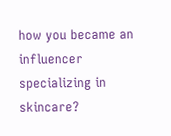how you became an influencer specializing in skincare?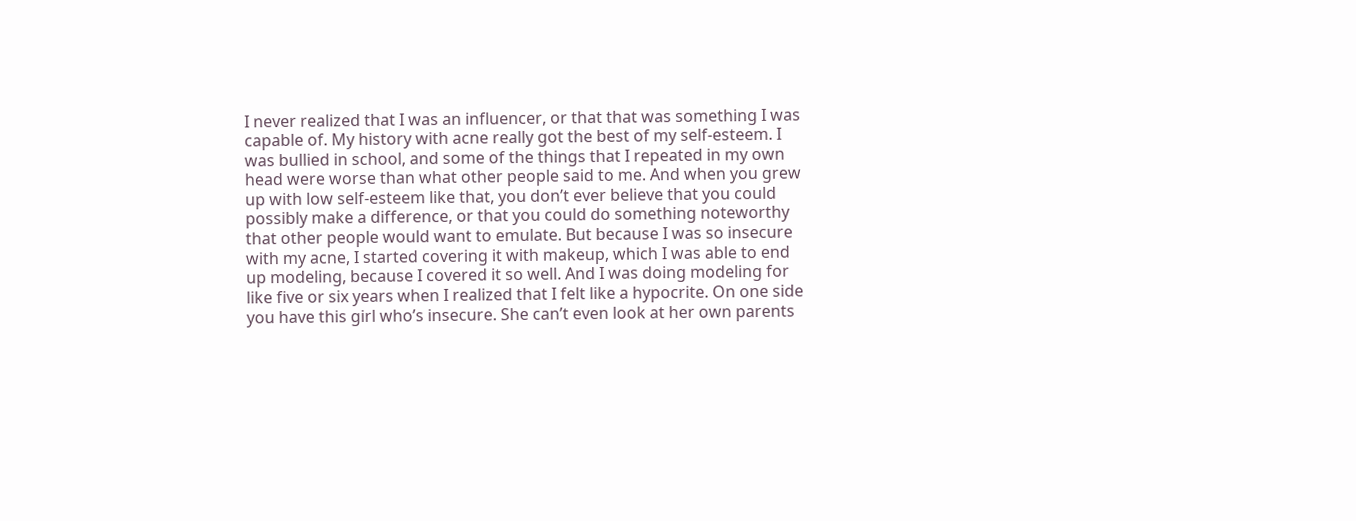I never realized that I was an influencer, or that that was something I was capable of. My history with acne really got the best of my self-esteem. I was bullied in school, and some of the things that I repeated in my own head were worse than what other people said to me. And when you grew up with low self-esteem like that, you don’t ever believe that you could possibly make a difference, or that you could do something noteworthy that other people would want to emulate. But because I was so insecure with my acne, I started covering it with makeup, which I was able to end up modeling, because I covered it so well. And I was doing modeling for like five or six years when I realized that I felt like a hypocrite. On one side you have this girl who’s insecure. She can’t even look at her own parents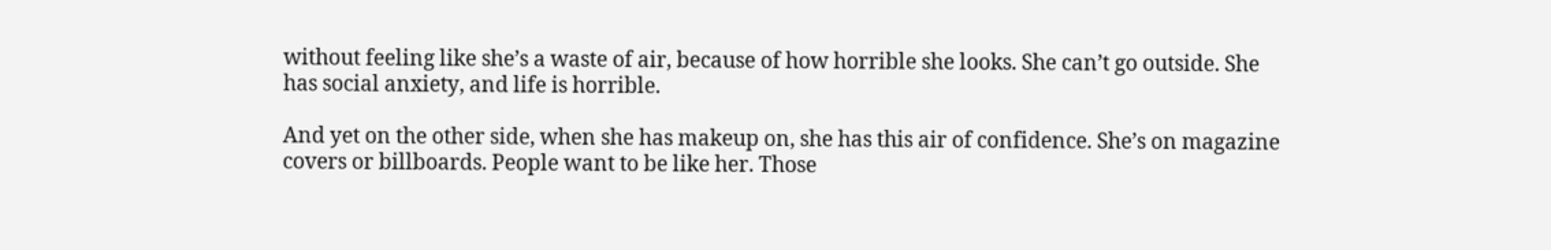without feeling like she’s a waste of air, because of how horrible she looks. She can’t go outside. She has social anxiety, and life is horrible.

And yet on the other side, when she has makeup on, she has this air of confidence. She’s on magazine covers or billboards. People want to be like her. Those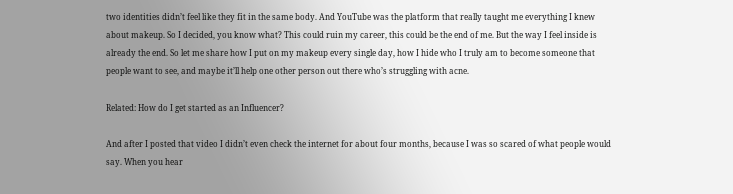two identities didn’t feel like they fit in the same body. And YouTube was the platform that really taught me everything I knew about makeup. So I decided, you know what? This could ruin my career, this could be the end of me. But the way I feel inside is already the end. So let me share how I put on my makeup every single day, how I hide who I truly am to become someone that people want to see, and maybe it’ll help one other person out there who’s struggling with acne.

Related: How do I get started as an Influencer?

And after I posted that video I didn’t even check the internet for about four months, because I was so scared of what people would say. When you hear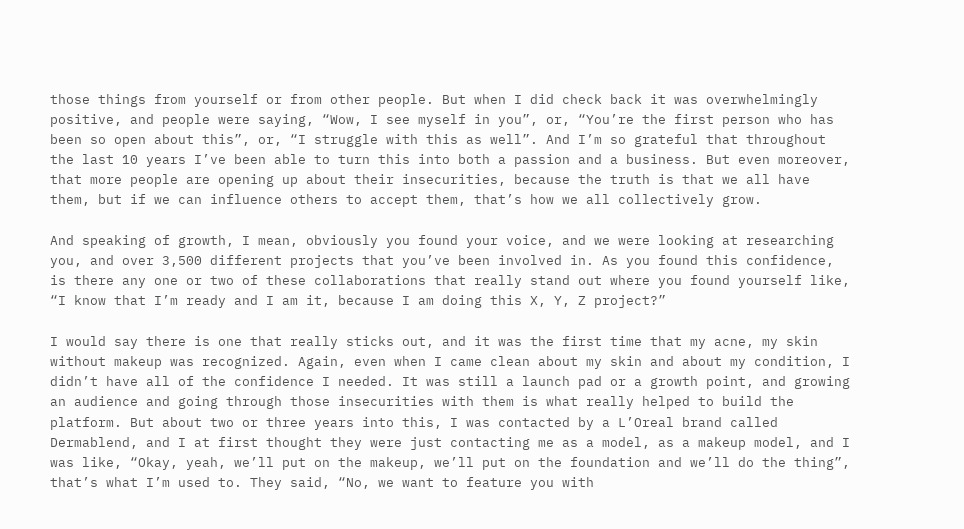those things from yourself or from other people. But when I did check back it was overwhelmingly positive, and people were saying, “Wow, I see myself in you”, or, “You’re the first person who has been so open about this”, or, “I struggle with this as well”. And I’m so grateful that throughout the last 10 years I’ve been able to turn this into both a passion and a business. But even moreover, that more people are opening up about their insecurities, because the truth is that we all have them, but if we can influence others to accept them, that’s how we all collectively grow.

And speaking of growth, I mean, obviously you found your voice, and we were looking at researching you, and over 3,500 different projects that you’ve been involved in. As you found this confidence, is there any one or two of these collaborations that really stand out where you found yourself like, “I know that I’m ready and I am it, because I am doing this X, Y, Z project?”

I would say there is one that really sticks out, and it was the first time that my acne, my skin without makeup was recognized. Again, even when I came clean about my skin and about my condition, I didn’t have all of the confidence I needed. It was still a launch pad or a growth point, and growing an audience and going through those insecurities with them is what really helped to build the platform. But about two or three years into this, I was contacted by a L’Oreal brand called Dermablend, and I at first thought they were just contacting me as a model, as a makeup model, and I was like, “Okay, yeah, we’ll put on the makeup, we’ll put on the foundation and we’ll do the thing”, that’s what I’m used to. They said, “No, we want to feature you with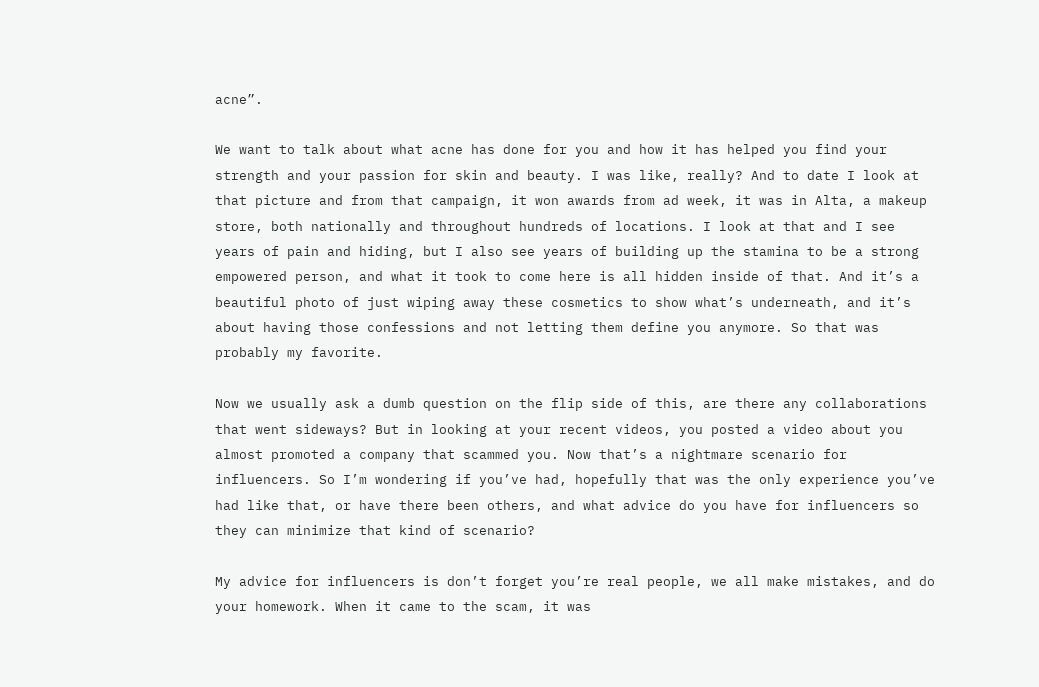acne”.

We want to talk about what acne has done for you and how it has helped you find your strength and your passion for skin and beauty. I was like, really? And to date I look at that picture and from that campaign, it won awards from ad week, it was in Alta, a makeup store, both nationally and throughout hundreds of locations. I look at that and I see years of pain and hiding, but I also see years of building up the stamina to be a strong empowered person, and what it took to come here is all hidden inside of that. And it’s a beautiful photo of just wiping away these cosmetics to show what’s underneath, and it’s about having those confessions and not letting them define you anymore. So that was probably my favorite.

Now we usually ask a dumb question on the flip side of this, are there any collaborations that went sideways? But in looking at your recent videos, you posted a video about you almost promoted a company that scammed you. Now that’s a nightmare scenario for influencers. So I’m wondering if you’ve had, hopefully that was the only experience you’ve had like that, or have there been others, and what advice do you have for influencers so they can minimize that kind of scenario?

My advice for influencers is don’t forget you’re real people, we all make mistakes, and do your homework. When it came to the scam, it was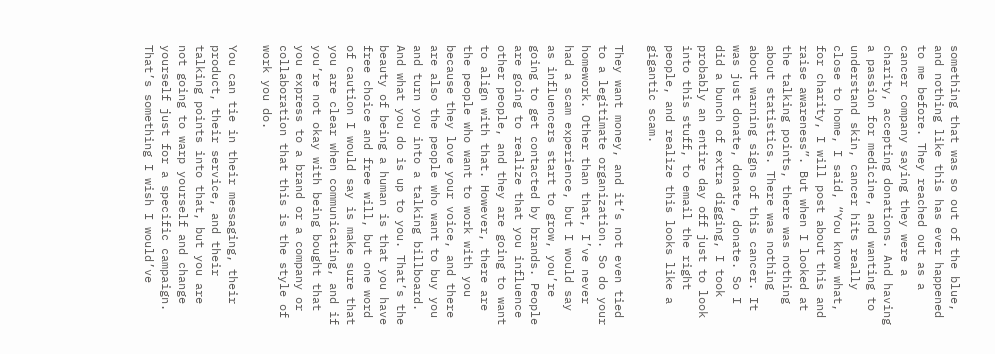something that was so out of the blue, and nothing like this has ever happened to me before. They reached out as a cancer company saying they were a charity, accepting donations. And having a passion for medicine, and wanting to understand skin, cancer hits really close to home, I said, “You know what, for charity, I will post about this and raise awareness”. But when I looked at the talking points, there was nothing about statistics. There was nothing about warning signs of this cancer. It was just donate, donate, donate. So I did a bunch of extra digging, I took probably an entire day off just to look into this stuff, to email the right people, and realize this looks like a gigantic scam.

They want money, and it’s not even tied to a legitimate organization. So do your homework. Other than that, I’ve never had a scam experience, but I would say as influencers start to grow, you’re going to get contacted by brands. People are going to realize that you influence other people, and they are going to want to align with that. However, there are the people who want to work with you because they love your voice, and there are also the people who want to buy you and turn you into a talking billboard. And what you do is up to you. That’s the beauty of being a human is that you have free choice and free will, but one word of caution I would say is make sure that you are clear when communicating, and if you’re not okay with being bought that you express to a brand or a company or collaboration that this is the style of work you do.

You can tie in their messaging, their product, their service, and their talking points into that, but you are not going to warp yourself and change yourself just for a specific campaign. That’s something I wish I would’ve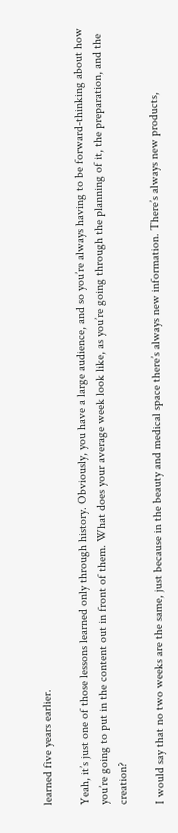learned five years earlier.

Yeah, it’s just one of those lessons learned only through history. Obviously, you have a large audience, and so you’re always having to be forward-thinking about how you’re going to put in the content out in front of them. What does your average week look like, as you’re going through the planning of it, the preparation, and the creation?

I would say that no two weeks are the same, just because in the beauty and medical space there’s always new information. There’s always new products,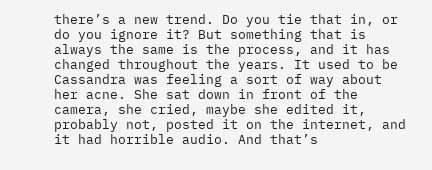there’s a new trend. Do you tie that in, or do you ignore it? But something that is always the same is the process, and it has changed throughout the years. It used to be Cassandra was feeling a sort of way about her acne. She sat down in front of the camera, she cried, maybe she edited it, probably not, posted it on the internet, and it had horrible audio. And that’s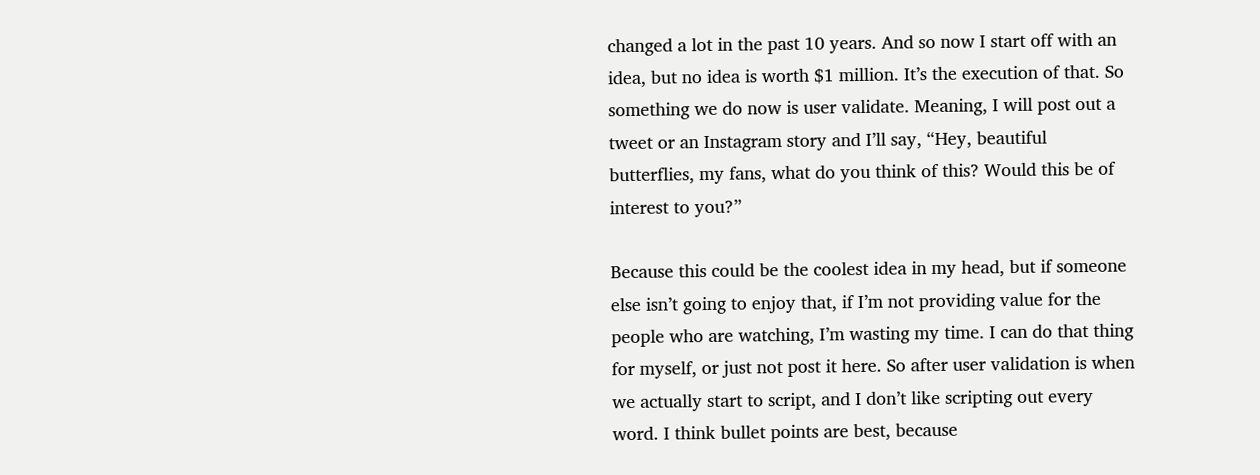changed a lot in the past 10 years. And so now I start off with an idea, but no idea is worth $1 million. It’s the execution of that. So something we do now is user validate. Meaning, I will post out a tweet or an Instagram story and I’ll say, “Hey, beautiful butterflies, my fans, what do you think of this? Would this be of interest to you?”

Because this could be the coolest idea in my head, but if someone else isn’t going to enjoy that, if I’m not providing value for the people who are watching, I’m wasting my time. I can do that thing for myself, or just not post it here. So after user validation is when we actually start to script, and I don’t like scripting out every word. I think bullet points are best, because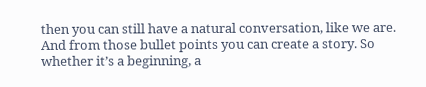then you can still have a natural conversation, like we are. And from those bullet points you can create a story. So whether it’s a beginning, a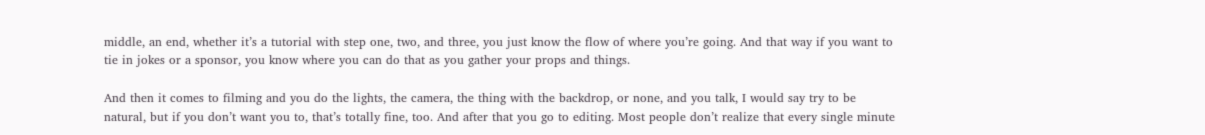middle, an end, whether it’s a tutorial with step one, two, and three, you just know the flow of where you’re going. And that way if you want to tie in jokes or a sponsor, you know where you can do that as you gather your props and things.

And then it comes to filming and you do the lights, the camera, the thing with the backdrop, or none, and you talk, I would say try to be natural, but if you don’t want you to, that’s totally fine, too. And after that you go to editing. Most people don’t realize that every single minute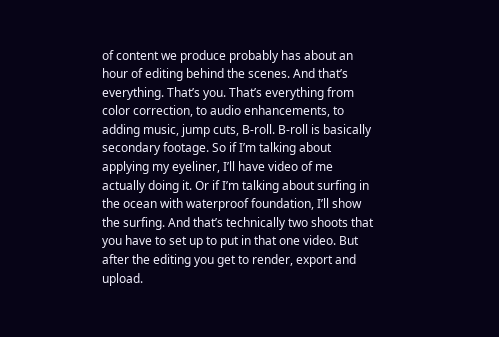of content we produce probably has about an hour of editing behind the scenes. And that’s everything. That’s you. That’s everything from color correction, to audio enhancements, to adding music, jump cuts, B-roll. B-roll is basically secondary footage. So if I’m talking about applying my eyeliner, I’ll have video of me actually doing it. Or if I’m talking about surfing in the ocean with waterproof foundation, I’ll show the surfing. And that’s technically two shoots that you have to set up to put in that one video. But after the editing you get to render, export and upload.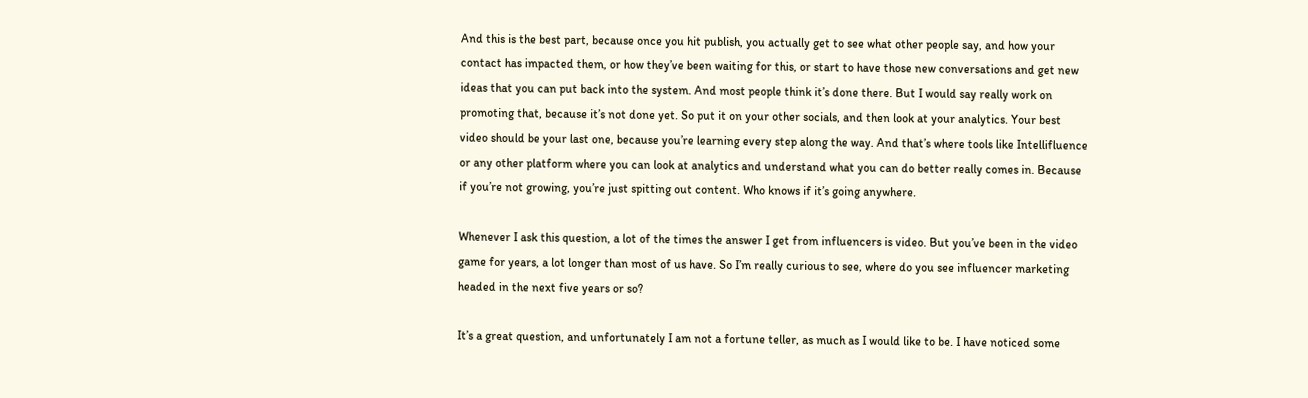And this is the best part, because once you hit publish, you actually get to see what other people say, and how your contact has impacted them, or how they’ve been waiting for this, or start to have those new conversations and get new ideas that you can put back into the system. And most people think it’s done there. But I would say really work on promoting that, because it’s not done yet. So put it on your other socials, and then look at your analytics. Your best video should be your last one, because you’re learning every step along the way. And that’s where tools like Intellifluence or any other platform where you can look at analytics and understand what you can do better really comes in. Because if you’re not growing, you’re just spitting out content. Who knows if it’s going anywhere.

Whenever I ask this question, a lot of the times the answer I get from influencers is video. But you’ve been in the video game for years, a lot longer than most of us have. So I’m really curious to see, where do you see influencer marketing headed in the next five years or so?

It’s a great question, and unfortunately I am not a fortune teller, as much as I would like to be. I have noticed some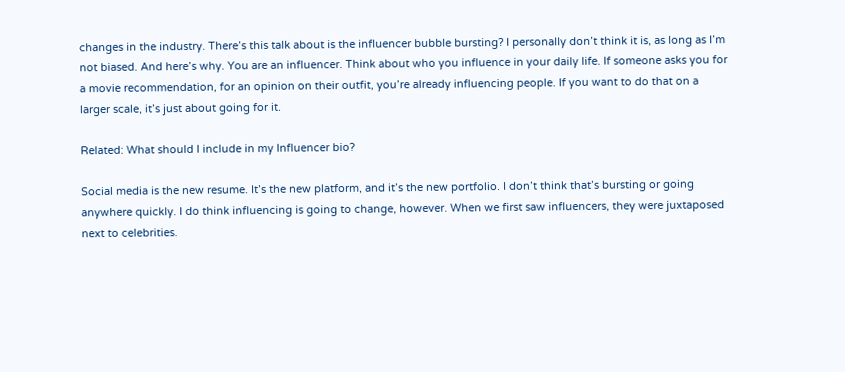changes in the industry. There’s this talk about is the influencer bubble bursting? I personally don’t think it is, as long as I’m not biased. And here’s why. You are an influencer. Think about who you influence in your daily life. If someone asks you for a movie recommendation, for an opinion on their outfit, you’re already influencing people. If you want to do that on a larger scale, it’s just about going for it.

Related: What should I include in my Influencer bio?

Social media is the new resume. It’s the new platform, and it’s the new portfolio. I don’t think that’s bursting or going anywhere quickly. I do think influencing is going to change, however. When we first saw influencers, they were juxtaposed next to celebrities.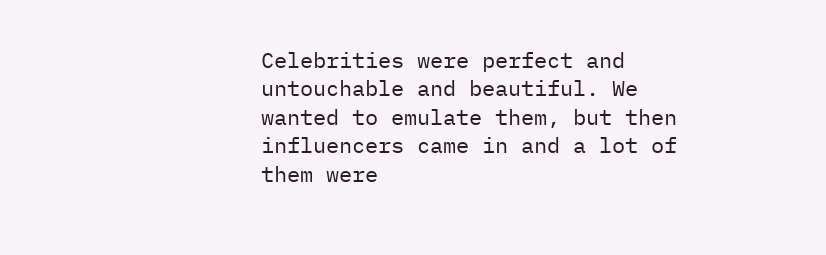Celebrities were perfect and untouchable and beautiful. We wanted to emulate them, but then influencers came in and a lot of them were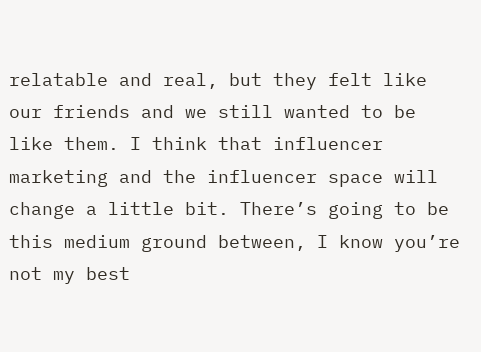relatable and real, but they felt like our friends and we still wanted to be like them. I think that influencer marketing and the influencer space will change a little bit. There’s going to be this medium ground between, I know you’re not my best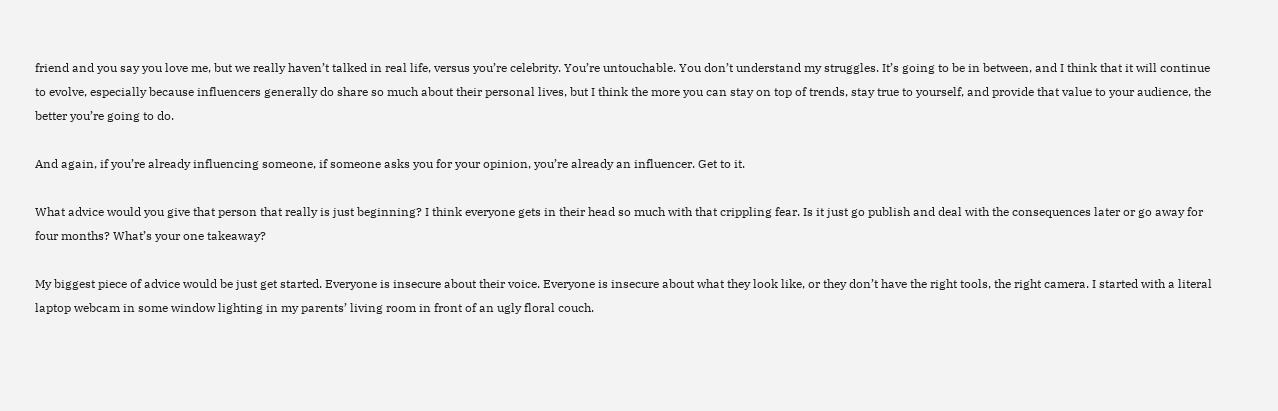friend and you say you love me, but we really haven’t talked in real life, versus you’re celebrity. You’re untouchable. You don’t understand my struggles. It’s going to be in between, and I think that it will continue to evolve, especially because influencers generally do share so much about their personal lives, but I think the more you can stay on top of trends, stay true to yourself, and provide that value to your audience, the better you’re going to do.

And again, if you’re already influencing someone, if someone asks you for your opinion, you’re already an influencer. Get to it.

What advice would you give that person that really is just beginning? I think everyone gets in their head so much with that crippling fear. Is it just go publish and deal with the consequences later or go away for four months? What’s your one takeaway?

My biggest piece of advice would be just get started. Everyone is insecure about their voice. Everyone is insecure about what they look like, or they don’t have the right tools, the right camera. I started with a literal laptop webcam in some window lighting in my parents’ living room in front of an ugly floral couch.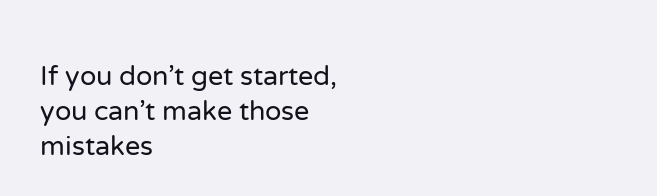If you don’t get started, you can’t make those mistakes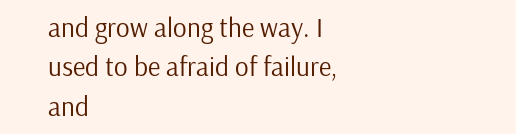and grow along the way. I used to be afraid of failure, and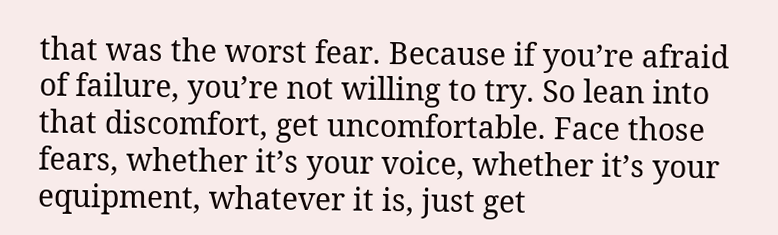that was the worst fear. Because if you’re afraid of failure, you’re not willing to try. So lean into that discomfort, get uncomfortable. Face those fears, whether it’s your voice, whether it’s your equipment, whatever it is, just get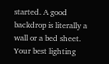started. A good backdrop is literally a wall or a bed sheet. Your best lighting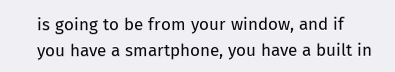is going to be from your window, and if you have a smartphone, you have a built in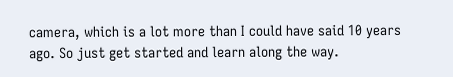camera, which is a lot more than I could have said 10 years ago. So just get started and learn along the way.